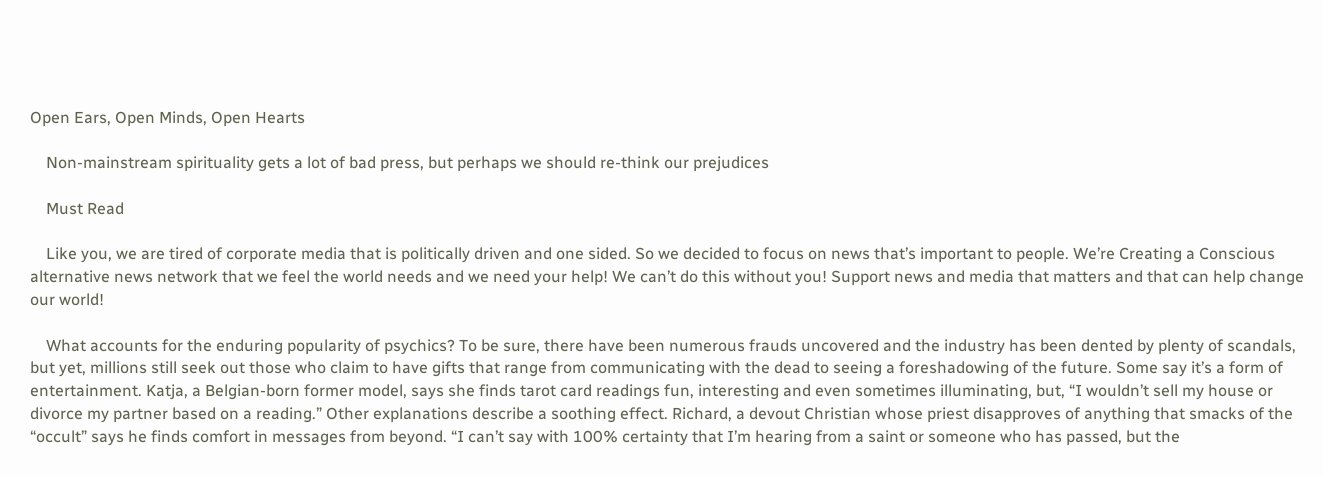Open Ears, Open Minds, Open Hearts

    Non-mainstream spirituality gets a lot of bad press, but perhaps we should re-think our prejudices

    Must Read

    Like you, we are tired of corporate media that is politically driven and one sided. So we decided to focus on news that’s important to people. We’re Creating a Conscious alternative news network that we feel the world needs and we need your help! We can’t do this without you! Support news and media that matters and that can help change our world!

    What accounts for the enduring popularity of psychics? To be sure, there have been numerous frauds uncovered and the industry has been dented by plenty of scandals, but yet, millions still seek out those who claim to have gifts that range from communicating with the dead to seeing a foreshadowing of the future. Some say it’s a form of entertainment. Katja, a Belgian-born former model, says she finds tarot card readings fun, interesting and even sometimes illuminating, but, “I wouldn’t sell my house or divorce my partner based on a reading.” Other explanations describe a soothing effect. Richard, a devout Christian whose priest disapproves of anything that smacks of the “occult” says he finds comfort in messages from beyond. “I can’t say with 100% certainty that I’m hearing from a saint or someone who has passed, but the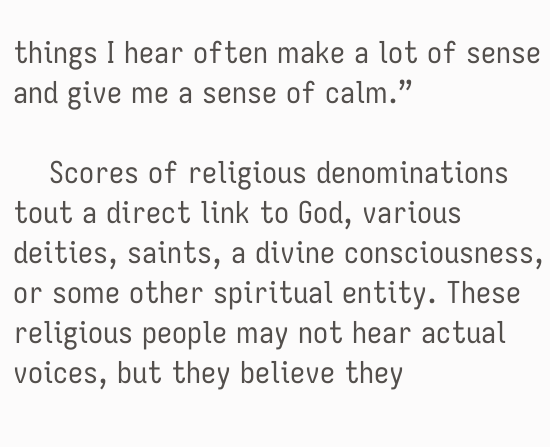things I hear often make a lot of sense and give me a sense of calm.”

    Scores of religious denominations tout a direct link to God, various deities, saints, a divine consciousness, or some other spiritual entity. These religious people may not hear actual voices, but they believe they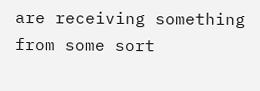are receiving something from some sort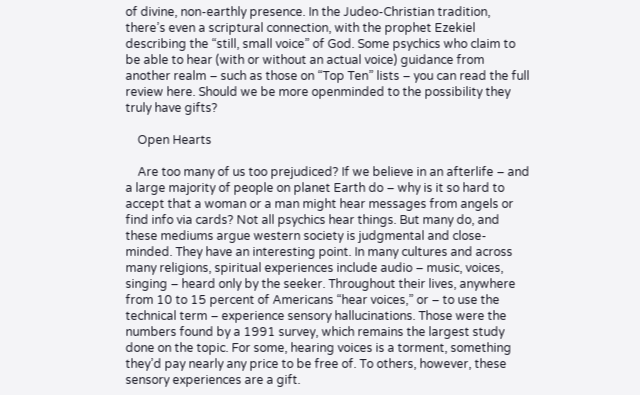of divine, non-earthly presence. In the Judeo-Christian tradition, there’s even a scriptural connection, with the prophet Ezekiel describing the “still, small voice” of God. Some psychics who claim to be able to hear (with or without an actual voice) guidance from another realm – such as those on “Top Ten” lists – you can read the full review here. Should we be more openminded to the possibility they truly have gifts?

    Open Hearts

    Are too many of us too prejudiced? If we believe in an afterlife – and a large majority of people on planet Earth do – why is it so hard to accept that a woman or a man might hear messages from angels or find info via cards? Not all psychics hear things. But many do, and these mediums argue western society is judgmental and close-minded. They have an interesting point. In many cultures and across many religions, spiritual experiences include audio – music, voices, singing – heard only by the seeker. Throughout their lives, anywhere from 10 to 15 percent of Americans “hear voices,” or – to use the technical term – experience sensory hallucinations. Those were the numbers found by a 1991 survey, which remains the largest study done on the topic. For some, hearing voices is a torment, something they’d pay nearly any price to be free of. To others, however, these sensory experiences are a gift.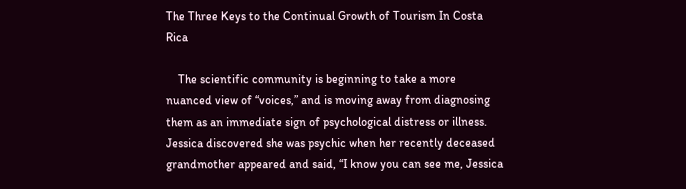The Three Keys to the Continual Growth of Tourism In Costa Rica

    The scientific community is beginning to take a more nuanced view of “voices,” and is moving away from diagnosing them as an immediate sign of psychological distress or illness. Jessica discovered she was psychic when her recently deceased grandmother appeared and said, “I know you can see me, Jessica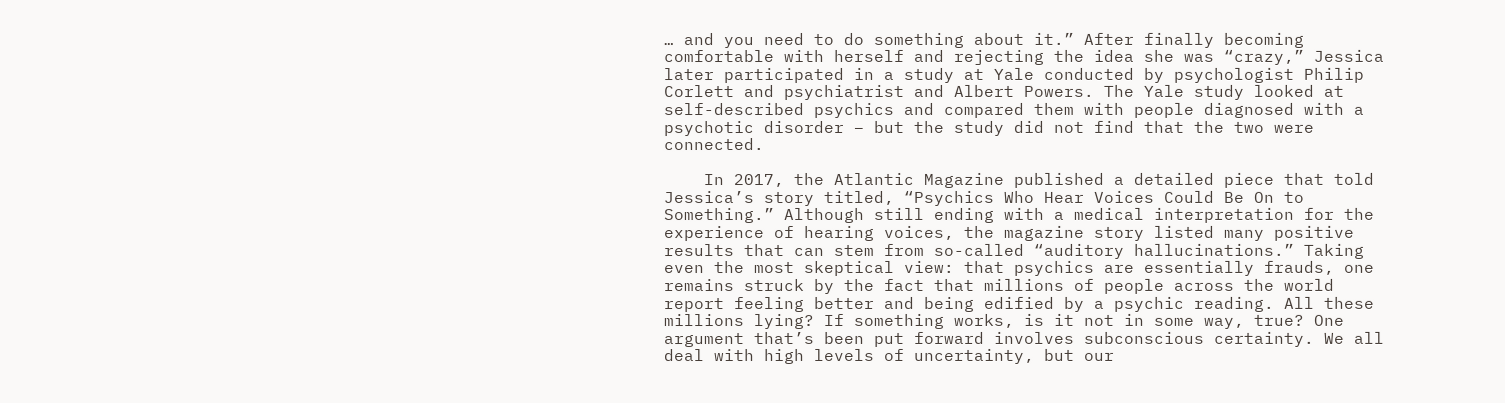… and you need to do something about it.” After finally becoming comfortable with herself and rejecting the idea she was “crazy,” Jessica later participated in a study at Yale conducted by psychologist Philip Corlett and psychiatrist and Albert Powers. The Yale study looked at self-described psychics and compared them with people diagnosed with a psychotic disorder – but the study did not find that the two were connected.

    In 2017, the Atlantic Magazine published a detailed piece that told Jessica’s story titled, “Psychics Who Hear Voices Could Be On to Something.” Although still ending with a medical interpretation for the experience of hearing voices, the magazine story listed many positive results that can stem from so-called “auditory hallucinations.” Taking even the most skeptical view: that psychics are essentially frauds, one remains struck by the fact that millions of people across the world report feeling better and being edified by a psychic reading. All these millions lying? If something works, is it not in some way, true? One argument that’s been put forward involves subconscious certainty. We all deal with high levels of uncertainty, but our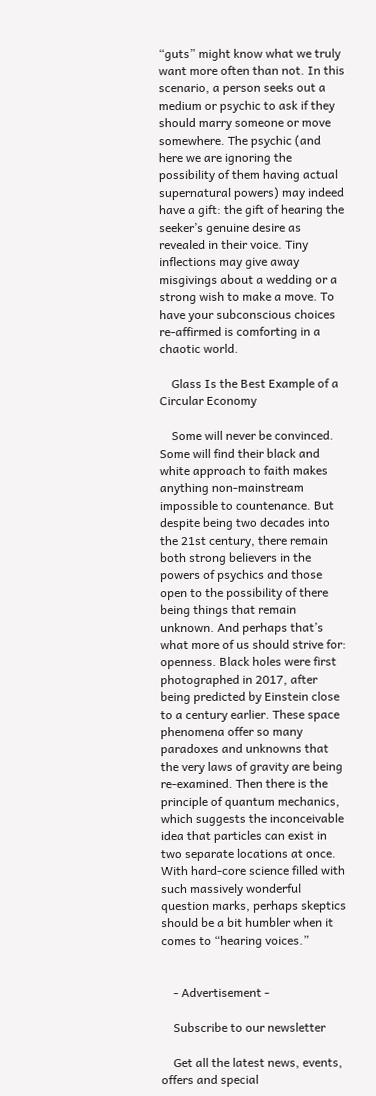“guts” might know what we truly want more often than not. In this scenario, a person seeks out a medium or psychic to ask if they should marry someone or move somewhere. The psychic (and here we are ignoring the possibility of them having actual supernatural powers) may indeed have a gift: the gift of hearing the seeker’s genuine desire as revealed in their voice. Tiny inflections may give away misgivings about a wedding or a strong wish to make a move. To have your subconscious choices re-affirmed is comforting in a chaotic world.

    Glass Is the Best Example of a Circular Economy

    Some will never be convinced. Some will find their black and white approach to faith makes anything non-mainstream impossible to countenance. But despite being two decades into the 21st century, there remain both strong believers in the powers of psychics and those open to the possibility of there being things that remain unknown. And perhaps that’s what more of us should strive for: openness. Black holes were first photographed in 2017, after being predicted by Einstein close to a century earlier. These space phenomena offer so many paradoxes and unknowns that the very laws of gravity are being re-examined. Then there is the principle of quantum mechanics, which suggests the inconceivable idea that particles can exist in two separate locations at once. With hard-core science filled with such massively wonderful question marks, perhaps skeptics should be a bit humbler when it comes to “hearing voices.”


    - Advertisement -

    Subscribe to our newsletter

    Get all the latest news, events, offers and special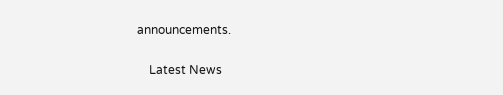announcements.

    Latest News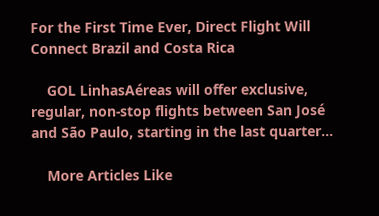For the First Time Ever, Direct Flight Will Connect Brazil and Costa Rica

    GOL LinhasAéreas will offer exclusive, regular, non-stop flights between San José and São Paulo, starting in the last quarter...

    More Articles Like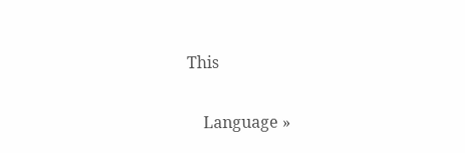This

    Language »